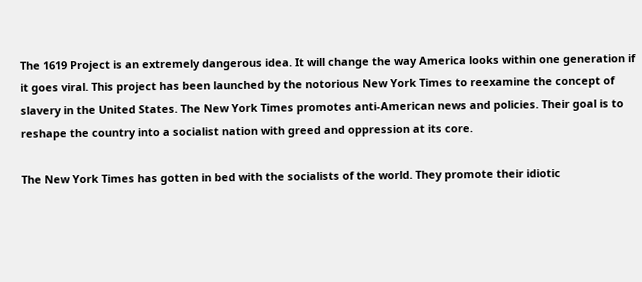The 1619 Project is an extremely dangerous idea. It will change the way America looks within one generation if it goes viral. This project has been launched by the notorious New York Times to reexamine the concept of slavery in the United States. The New York Times promotes anti-American news and policies. Their goal is to reshape the country into a socialist nation with greed and oppression at its core.

The New York Times has gotten in bed with the socialists of the world. They promote their idiotic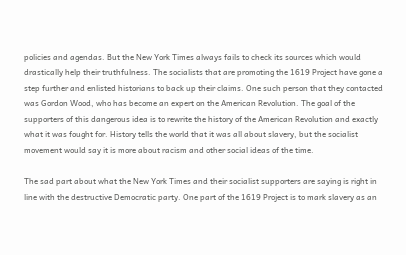policies and agendas. But the New York Times always fails to check its sources which would drastically help their truthfulness. The socialists that are promoting the 1619 Project have gone a step further and enlisted historians to back up their claims. One such person that they contacted was Gordon Wood, who has become an expert on the American Revolution. The goal of the supporters of this dangerous idea is to rewrite the history of the American Revolution and exactly what it was fought for. History tells the world that it was all about slavery, but the socialist movement would say it is more about racism and other social ideas of the time.

The sad part about what the New York Times and their socialist supporters are saying is right in line with the destructive Democratic party. One part of the 1619 Project is to mark slavery as an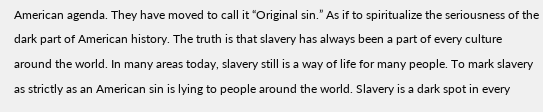American agenda. They have moved to call it “Original sin.” As if to spiritualize the seriousness of the dark part of American history. The truth is that slavery has always been a part of every culture around the world. In many areas today, slavery still is a way of life for many people. To mark slavery as strictly as an American sin is lying to people around the world. Slavery is a dark spot in every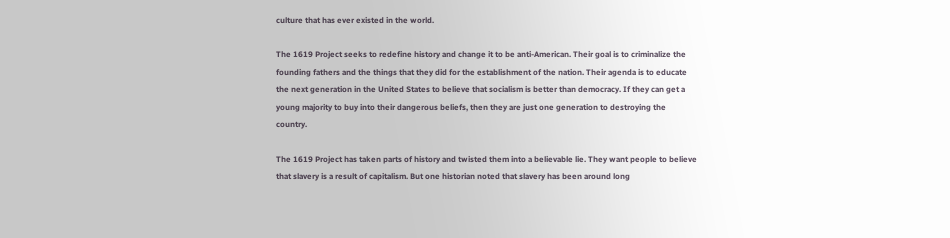culture that has ever existed in the world.

The 1619 Project seeks to redefine history and change it to be anti-American. Their goal is to criminalize the founding fathers and the things that they did for the establishment of the nation. Their agenda is to educate the next generation in the United States to believe that socialism is better than democracy. If they can get a young majority to buy into their dangerous beliefs, then they are just one generation to destroying the country.

The 1619 Project has taken parts of history and twisted them into a believable lie. They want people to believe that slavery is a result of capitalism. But one historian noted that slavery has been around long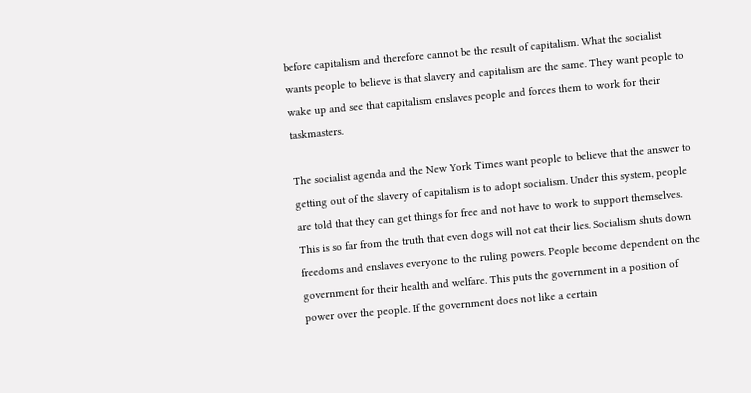before capitalism and therefore cannot be the result of capitalism. What the socialist wants people to believe is that slavery and capitalism are the same. They want people to wake up and see that capitalism enslaves people and forces them to work for their taskmasters.

The socialist agenda and the New York Times want people to believe that the answer to getting out of the slavery of capitalism is to adopt socialism. Under this system, people are told that they can get things for free and not have to work to support themselves. This is so far from the truth that even dogs will not eat their lies. Socialism shuts down freedoms and enslaves everyone to the ruling powers. People become dependent on the government for their health and welfare. This puts the government in a position of power over the people. If the government does not like a certain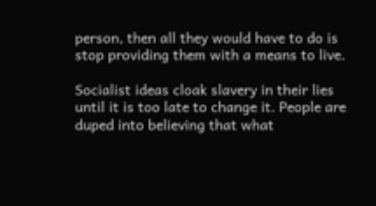person, then all they would have to do is stop providing them with a means to live.

Socialist ideas cloak slavery in their lies until it is too late to change it. People are duped into believing that what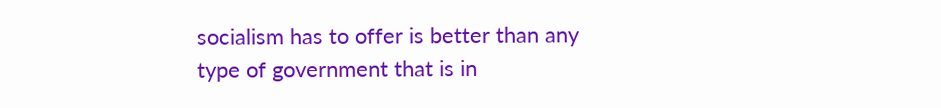socialism has to offer is better than any type of government that is in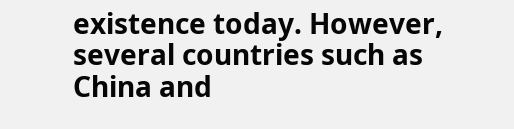existence today. However, several countries such as China and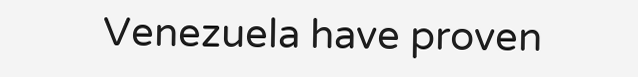Venezuela have proven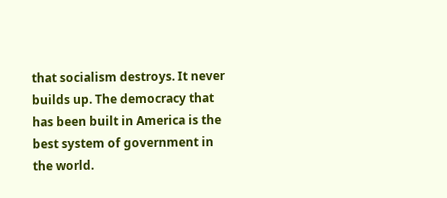that socialism destroys. It never builds up. The democracy that has been built in America is the best system of government in the world.